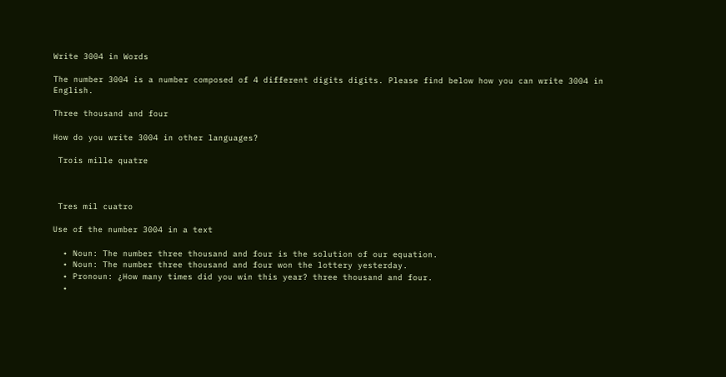Write 3004 in Words

The number 3004 is a number composed of 4 different digits digits. Please find below how you can write 3004 in English.

Three thousand and four

How do you write 3004 in other languages?

 Trois mille quatre



 Tres mil cuatro

Use of the number 3004 in a text

  • Noun: The number three thousand and four is the solution of our equation.
  • Noun: The number three thousand and four won the lottery yesterday.
  • Pronoun: ¿How many times did you win this year? three thousand and four.
  •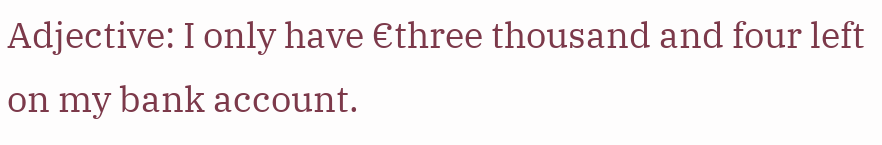Adjective: I only have €three thousand and four left on my bank account.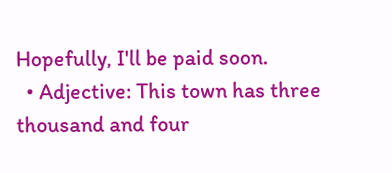Hopefully, I'll be paid soon.
  • Adjective: This town has three thousand and four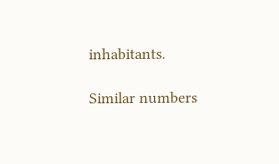inhabitants.

Similar numbers